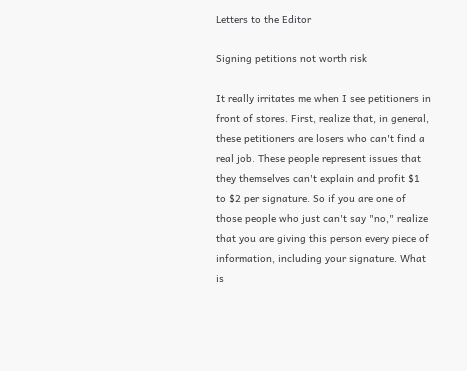Letters to the Editor

Signing petitions not worth risk

It really irritates me when I see petitioners in front of stores. First, realize that, in general, these petitioners are losers who can't find a real job. These people represent issues that they themselves can't explain and profit $1 to $2 per signature. So if you are one of those people who just can't say "no," realize that you are giving this person every piece of information, including your signature. What is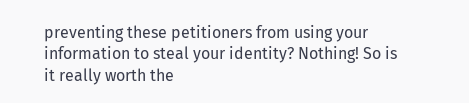preventing these petitioners from using your information to steal your identity? Nothing! So is it really worth the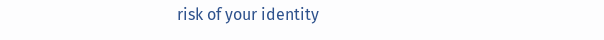risk of your identity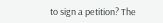to sign a petition? The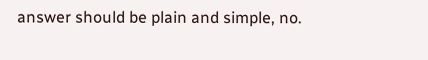answer should be plain and simple, no.